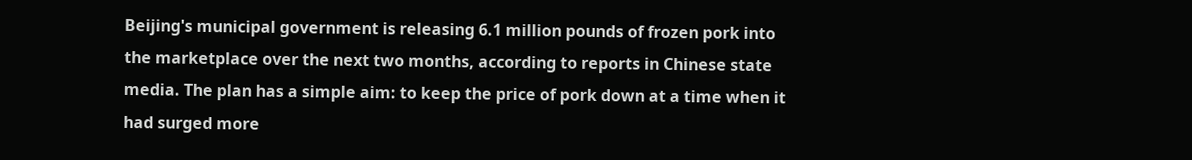Beijing's municipal government is releasing 6.1 million pounds of frozen pork into the marketplace over the next two months, according to reports in Chinese state media. The plan has a simple aim: to keep the price of pork down at a time when it had surged more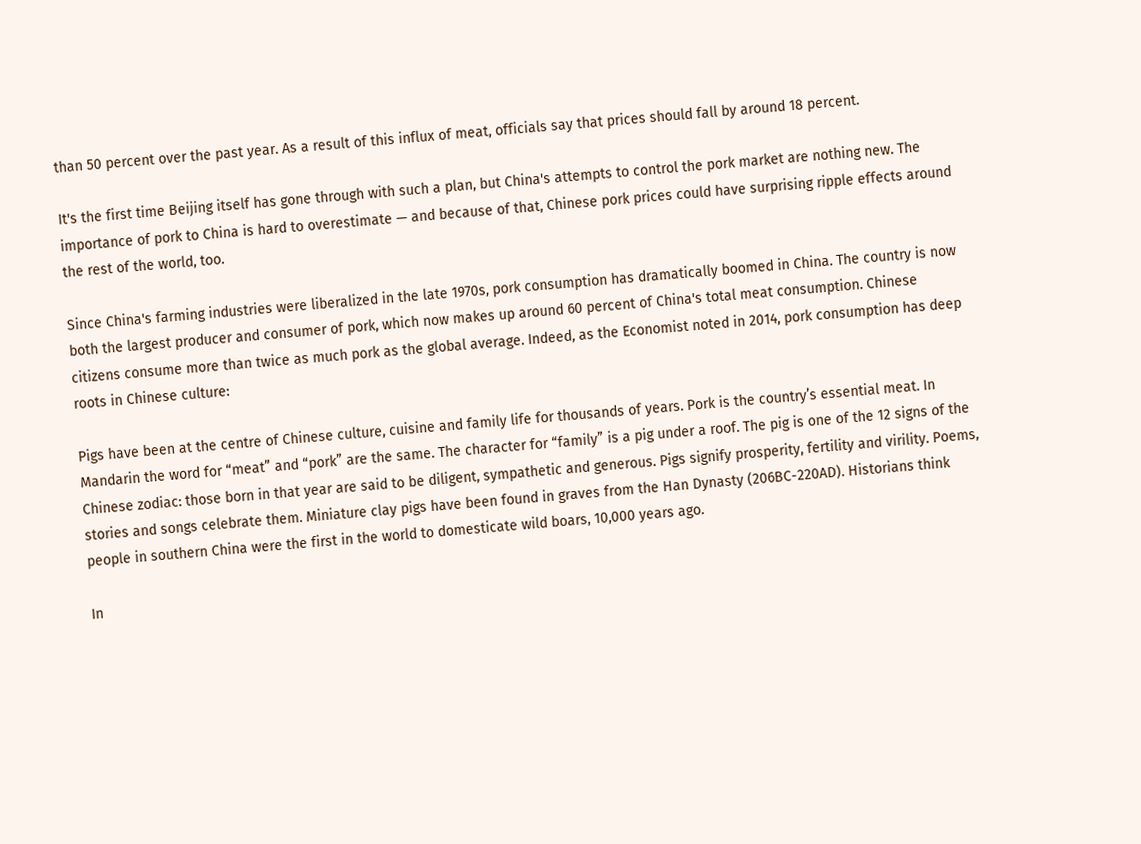than 50 percent over the past year. As a result of this influx of meat, officials say that prices should fall by around 18 percent.

It's the first time Beijing itself has gone through with such a plan, but China's attempts to control the pork market are nothing new. The importance of pork to China is hard to overestimate — and because of that, Chinese pork prices could have surprising ripple effects around the rest of the world, too.

Since China's farming industries were liberalized in the late 1970s, pork consumption has dramatically boomed in China. The country is now both the largest producer and consumer of pork, which now makes up around 60 percent of China's total meat consumption. Chinese citizens consume more than twice as much pork as the global average. Indeed, as the Economist noted in 2014, pork consumption has deep roots in Chinese culture:

Pigs have been at the centre of Chinese culture, cuisine and family life for thousands of years. Pork is the country’s essential meat. In Mandarin the word for “meat” and “pork” are the same. The character for “family” is a pig under a roof. The pig is one of the 12 signs of the Chinese zodiac: those born in that year are said to be diligent, sympathetic and generous. Pigs signify prosperity, fertility and virility. Poems, stories and songs celebrate them. Miniature clay pigs have been found in graves from the Han Dynasty (206BC-220AD). Historians think people in southern China were the first in the world to domesticate wild boars, 10,000 years ago.

In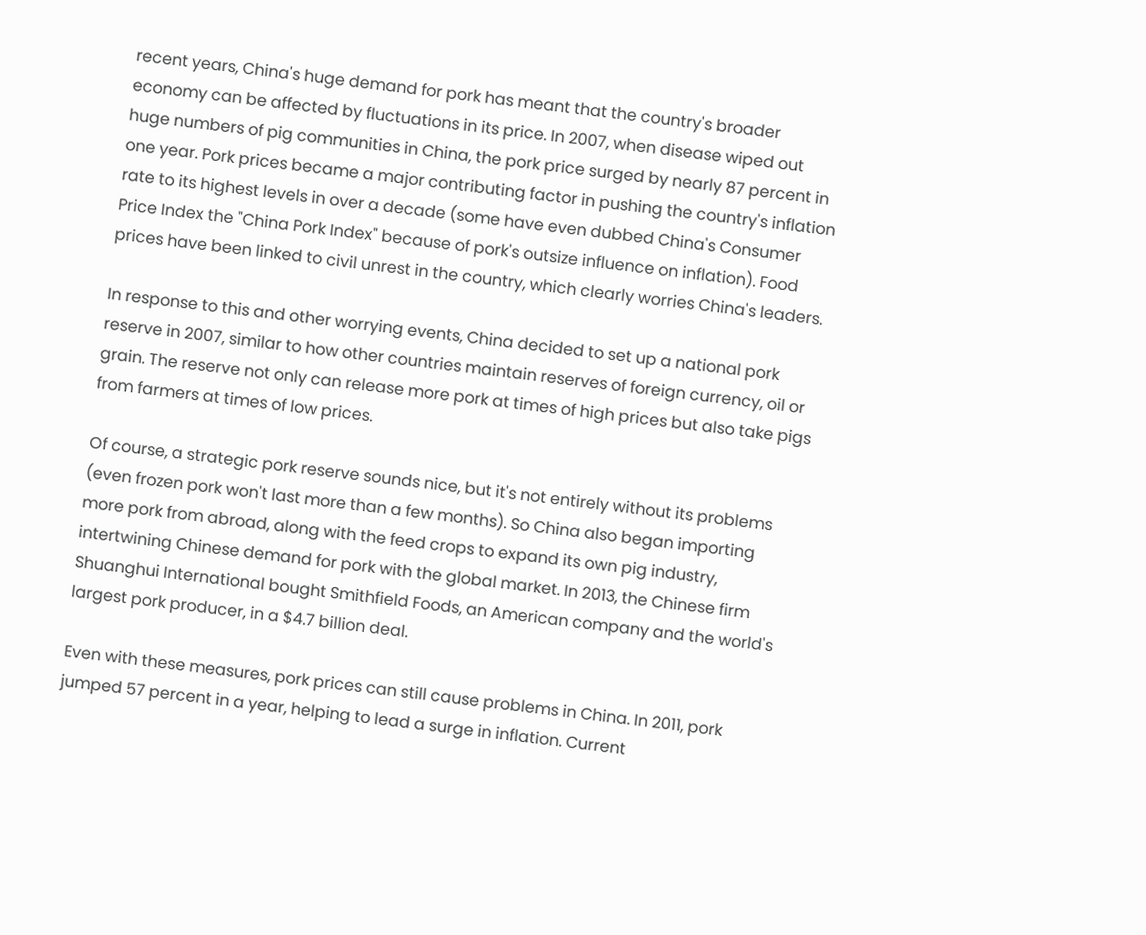recent years, China's huge demand for pork has meant that the country's broader economy can be affected by fluctuations in its price. In 2007, when disease wiped out huge numbers of pig communities in China, the pork price surged by nearly 87 percent in one year. Pork prices became a major contributing factor in pushing the country's inflation rate to its highest levels in over a decade (some have even dubbed China's Consumer Price Index the "China Pork Index" because of pork's outsize influence on inflation). Food prices have been linked to civil unrest in the country, which clearly worries China's leaders.

In response to this and other worrying events, China decided to set up a national pork reserve in 2007, similar to how other countries maintain reserves of foreign currency, oil or grain. The reserve not only can release more pork at times of high prices but also take pigs from farmers at times of low prices.

Of course, a strategic pork reserve sounds nice, but it's not entirely without its problems (even frozen pork won't last more than a few months). So China also began importing more pork from abroad, along with the feed crops to expand its own pig industry, intertwining Chinese demand for pork with the global market. In 2013, the Chinese firm Shuanghui International bought Smithfield Foods, an American company and the world's largest pork producer, in a $4.7 billion deal.

Even with these measures, pork prices can still cause problems in China. In 2011, pork jumped 57 percent in a year, helping to lead a surge in inflation. Current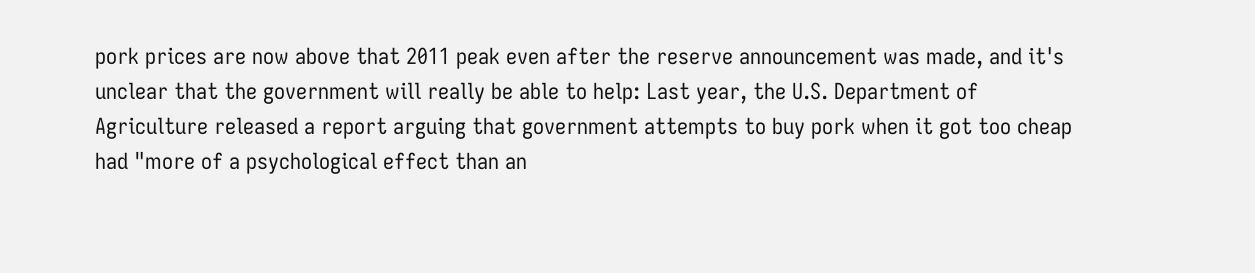pork prices are now above that 2011 peak even after the reserve announcement was made, and it's unclear that the government will really be able to help: Last year, the U.S. Department of Agriculture released a report arguing that government attempts to buy pork when it got too cheap had "more of a psychological effect than an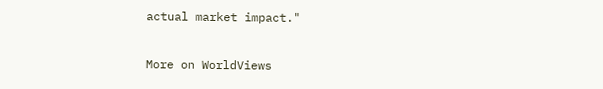actual market impact."

More on WorldViews